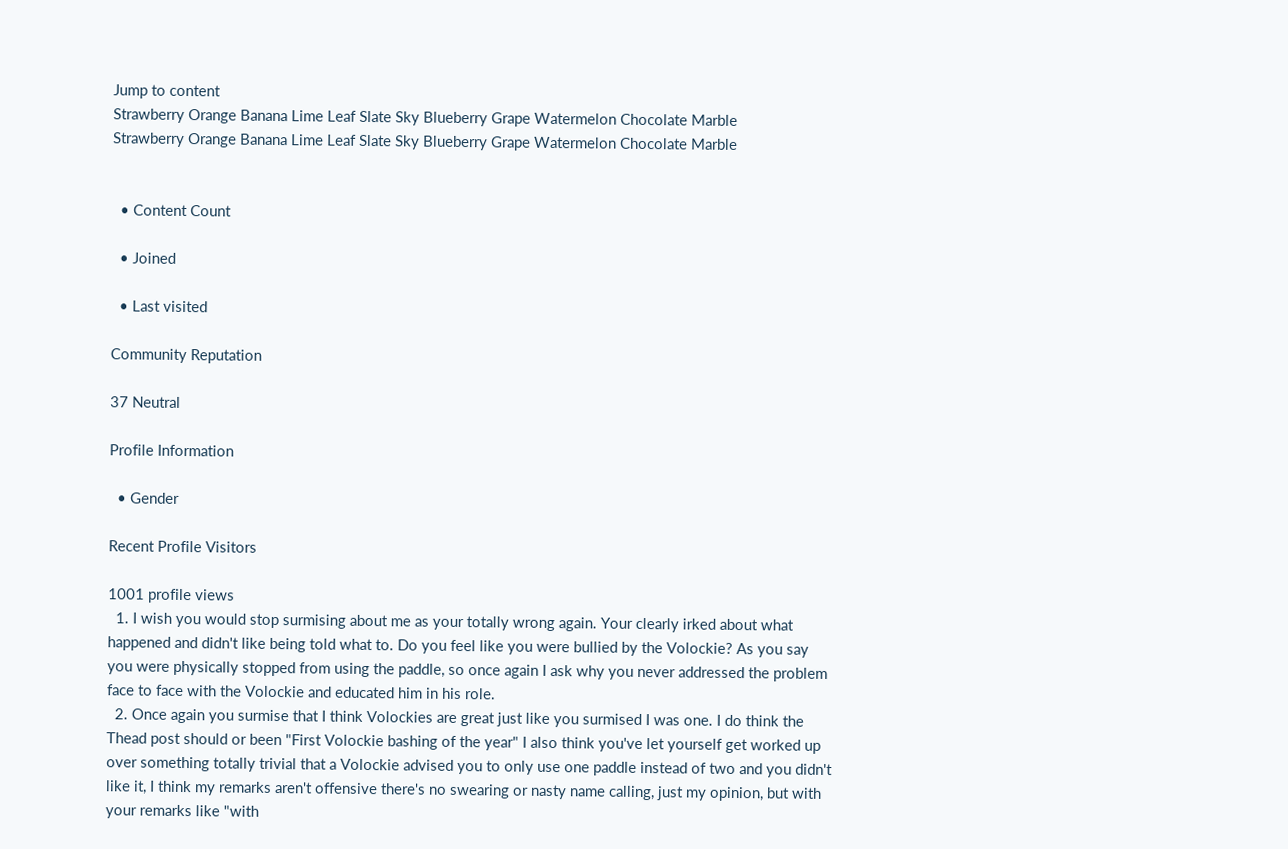Jump to content
Strawberry Orange Banana Lime Leaf Slate Sky Blueberry Grape Watermelon Chocolate Marble
Strawberry Orange Banana Lime Leaf Slate Sky Blueberry Grape Watermelon Chocolate Marble


  • Content Count

  • Joined

  • Last visited

Community Reputation

37 Neutral

Profile Information

  • Gender

Recent Profile Visitors

1001 profile views
  1. I wish you would stop surmising about me as your totally wrong again. Your clearly irked about what happened and didn't like being told what to. Do you feel like you were bullied by the Volockie? As you say you were physically stopped from using the paddle, so once again I ask why you never addressed the problem face to face with the Volockie and educated him in his role.
  2. Once again you surmise that I think Volockies are great just like you surmised I was one. I do think the Thead post should or been "First Volockie bashing of the year" I also think you've let yourself get worked up over something totally trivial that a Volockie advised you to only use one paddle instead of two and you didn't like it, I think my remarks aren't offensive there's no swearing or nasty name calling, just my opinion, but with your remarks like "with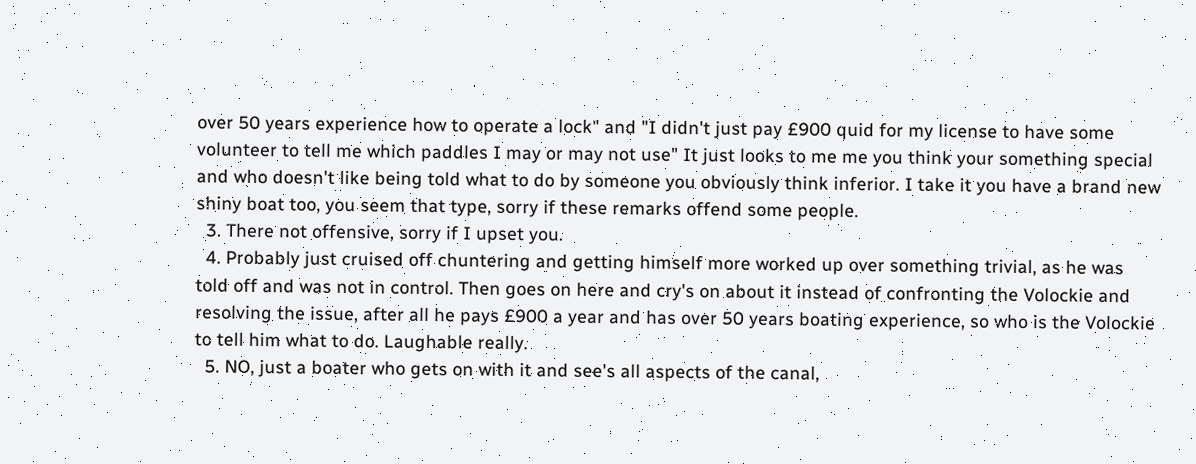over 50 years experience how to operate a lock" and "I didn't just pay £900 quid for my license to have some volunteer to tell me which paddles I may or may not use" It just looks to me me you think your something special and who doesn't like being told what to do by someone you obviously think inferior. I take it you have a brand new shiny boat too, you seem that type, sorry if these remarks offend some people.
  3. There not offensive, sorry if I upset you.
  4. Probably just cruised off chuntering and getting himself more worked up over something trivial, as he was told off and was not in control. Then goes on here and cry's on about it instead of confronting the Volockie and resolving the issue, after all he pays £900 a year and has over 50 years boating experience, so who is the Volockie to tell him what to do. Laughable really.
  5. NO, just a boater who gets on with it and see's all aspects of the canal,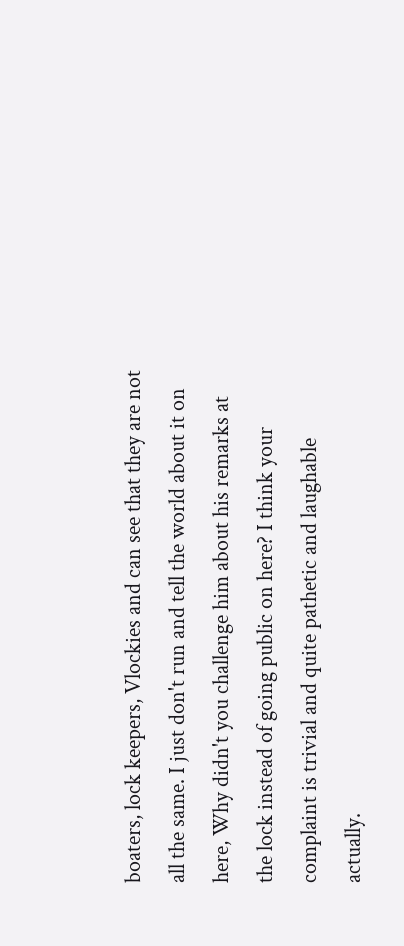boaters, lock keepers, Vlockies and can see that they are not all the same. I just don't run and tell the world about it on here, Why didn't you challenge him about his remarks at the lock instead of going public on here? I think your complaint is trivial and quite pathetic and laughable actually.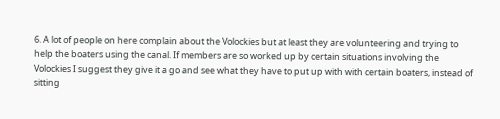6. A lot of people on here complain about the Volockies but at least they are volunteering and trying to help the boaters using the canal. If members are so worked up by certain situations involving the Volockies I suggest they give it a go and see what they have to put up with with certain boaters, instead of sitting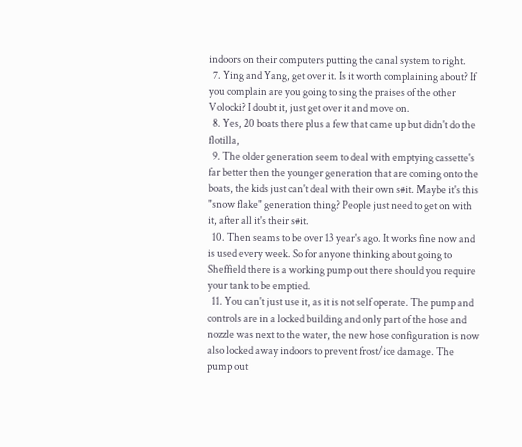indoors on their computers putting the canal system to right.
  7. Ying and Yang, get over it. Is it worth complaining about? If you complain are you going to sing the praises of the other Volocki? I doubt it, just get over it and move on.
  8. Yes, 20 boats there plus a few that came up but didn't do the flotilla,
  9. The older generation seem to deal with emptying cassette's far better then the younger generation that are coming onto the boats, the kids just can't deal with their own s#it. Maybe it's this "snow flake" generation thing? People just need to get on with it, after all it's their s#it.
  10. Then seams to be over 13 year's ago. It works fine now and is used every week. So for anyone thinking about going to Sheffield there is a working pump out there should you require your tank to be emptied.
  11. You can't just use it, as it is not self operate. The pump and controls are in a locked building and only part of the hose and nozzle was next to the water, the new hose configuration is now also locked away indoors to prevent frost/ice damage. The pump out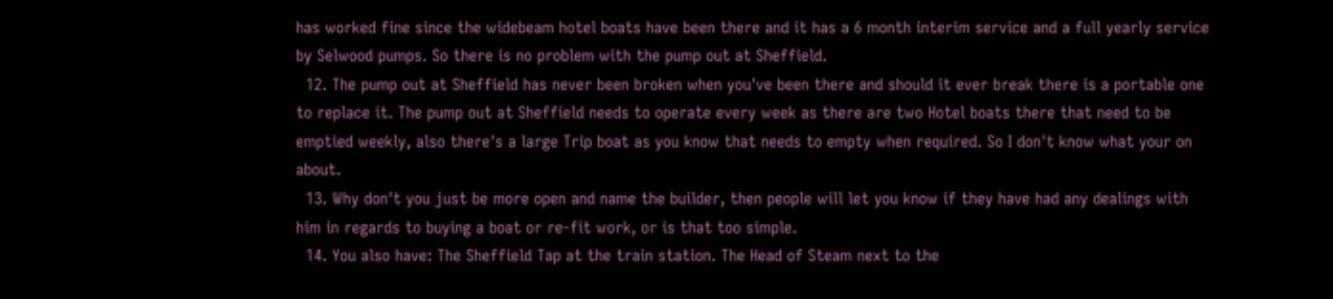has worked fine since the widebeam hotel boats have been there and it has a 6 month interim service and a full yearly service by Selwood pumps. So there is no problem with the pump out at Sheffield.
  12. The pump out at Sheffield has never been broken when you've been there and should it ever break there is a portable one to replace it. The pump out at Sheffield needs to operate every week as there are two Hotel boats there that need to be emptied weekly, also there's a large Trip boat as you know that needs to empty when required. So I don't know what your on about.
  13. Why don't you just be more open and name the builder, then people will let you know if they have had any dealings with him in regards to buying a boat or re-fit work, or is that too simple.
  14. You also have: The Sheffield Tap at the train station. The Head of Steam next to the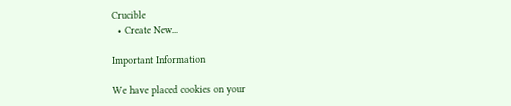Crucible
  • Create New...

Important Information

We have placed cookies on your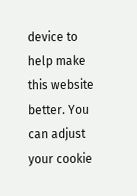device to help make this website better. You can adjust your cookie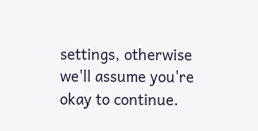settings, otherwise we'll assume you're okay to continue.